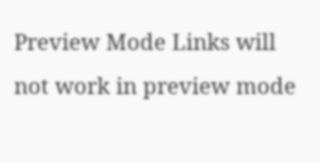Preview Mode Links will not work in preview mode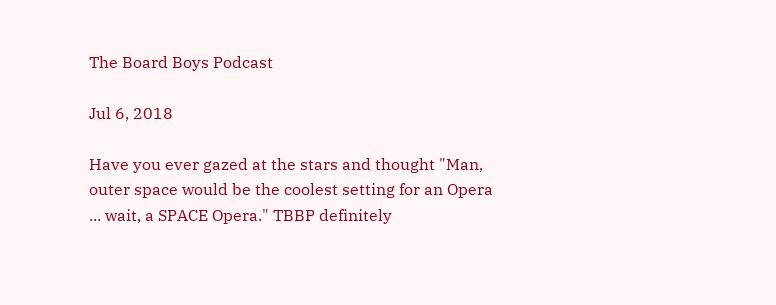The Board Boys Podcast

Jul 6, 2018

Have you ever gazed at the stars and thought "Man, outer space would be the coolest setting for an Opera ... wait, a SPACE Opera." TBBP definitely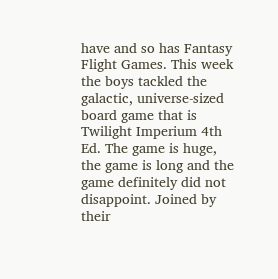have and so has Fantasy Flight Games. This week the boys tackled the galactic, universe-sized board game that is Twilight Imperium 4th Ed. The game is huge, the game is long and the game definitely did not disappoint. Joined by their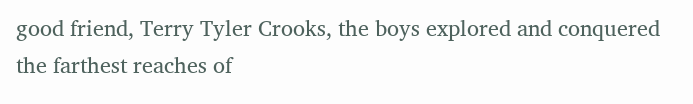good friend, Terry Tyler Crooks, the boys explored and conquered the farthest reaches of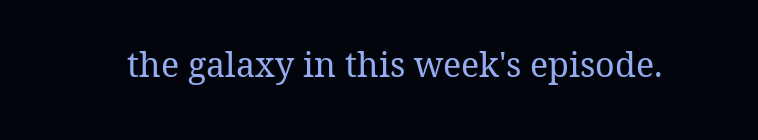the galaxy in this week's episode.